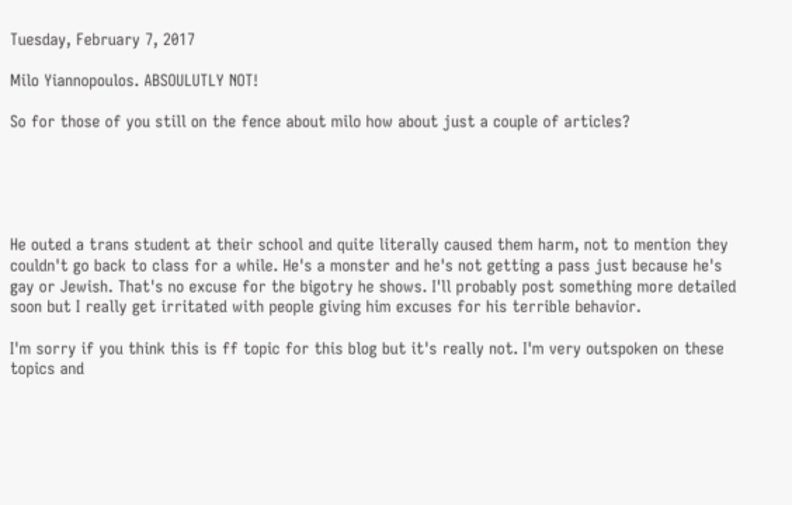Tuesday, February 7, 2017

Milo Yiannopoulos. ABSOULUTLY NOT!

So for those of you still on the fence about milo how about just a couple of articles?





He outed a trans student at their school and quite literally caused them harm, not to mention they couldn't go back to class for a while. He's a monster and he's not getting a pass just because he's gay or Jewish. That's no excuse for the bigotry he shows. I'll probably post something more detailed soon but I really get irritated with people giving him excuses for his terrible behavior.

I'm sorry if you think this is ff topic for this blog but it's really not. I'm very outspoken on these topics and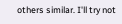others similar. I'll try not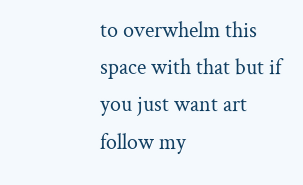to overwhelm this space with that but if you just want art follow my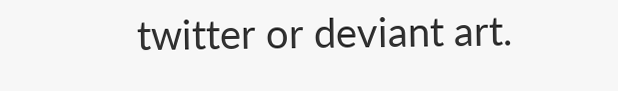twitter or deviant art.